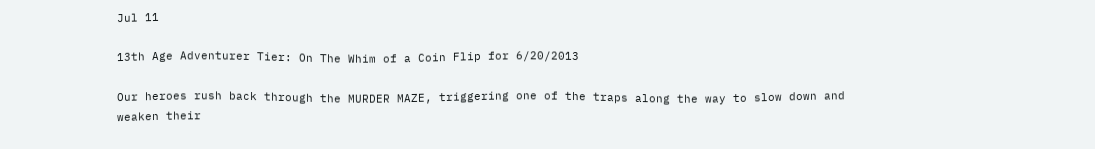Jul 11

13th Age Adventurer Tier: On The Whim of a Coin Flip for 6/20/2013

Our heroes rush back through the MURDER MAZE, triggering one of the traps along the way to slow down and weaken their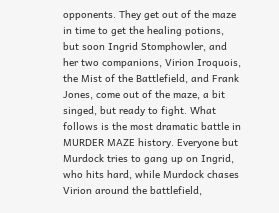opponents. They get out of the maze in time to get the healing potions, but soon Ingrid Stomphowler, and her two companions, Virion Iroquois, the Mist of the Battlefield, and Frank Jones, come out of the maze, a bit singed, but ready to fight. What follows is the most dramatic battle in MURDER MAZE history. Everyone but Murdock tries to gang up on Ingrid, who hits hard, while Murdock chases Virion around the battlefield,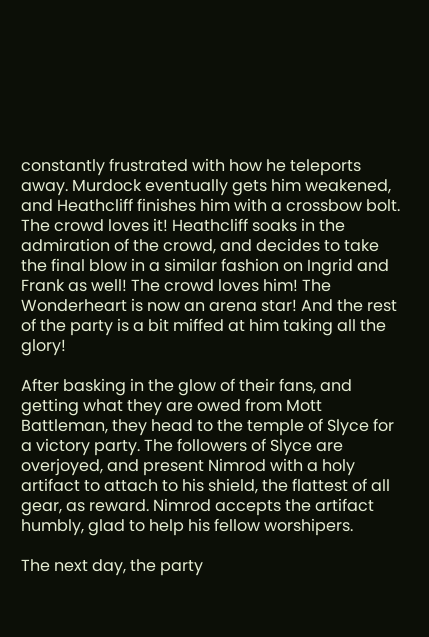constantly frustrated with how he teleports away. Murdock eventually gets him weakened, and Heathcliff finishes him with a crossbow bolt. The crowd loves it! Heathcliff soaks in the admiration of the crowd, and decides to take the final blow in a similar fashion on Ingrid and Frank as well! The crowd loves him! The Wonderheart is now an arena star! And the rest of the party is a bit miffed at him taking all the glory!

After basking in the glow of their fans, and getting what they are owed from Mott Battleman, they head to the temple of Slyce for a victory party. The followers of Slyce are overjoyed, and present Nimrod with a holy artifact to attach to his shield, the flattest of all gear, as reward. Nimrod accepts the artifact humbly, glad to help his fellow worshipers.

The next day, the party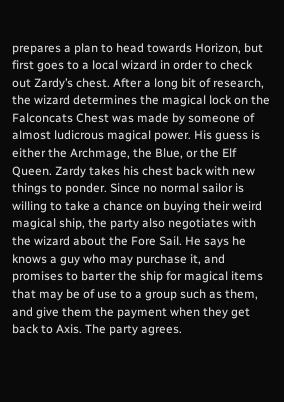prepares a plan to head towards Horizon, but first goes to a local wizard in order to check out Zardy’s chest. After a long bit of research, the wizard determines the magical lock on the Falconcats Chest was made by someone of almost ludicrous magical power. His guess is either the Archmage, the Blue, or the Elf Queen. Zardy takes his chest back with new things to ponder. Since no normal sailor is willing to take a chance on buying their weird magical ship, the party also negotiates with the wizard about the Fore Sail. He says he knows a guy who may purchase it, and promises to barter the ship for magical items that may be of use to a group such as them, and give them the payment when they get back to Axis. The party agrees.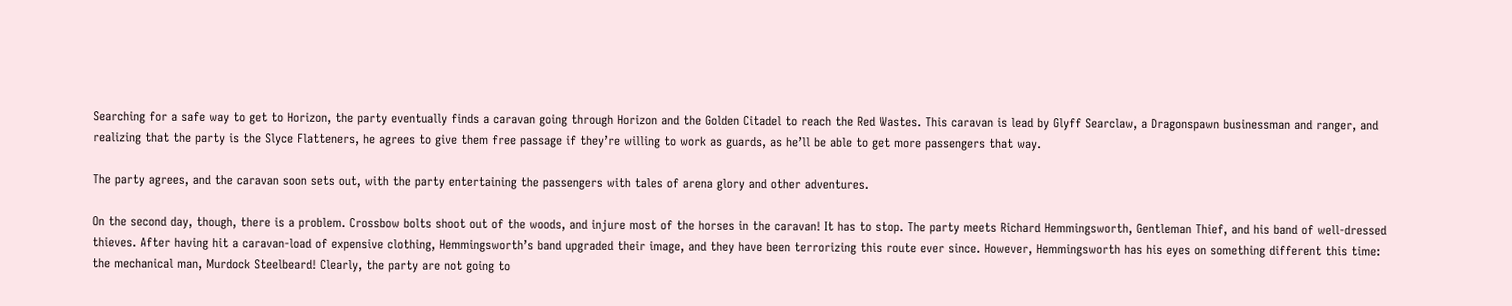Searching for a safe way to get to Horizon, the party eventually finds a caravan going through Horizon and the Golden Citadel to reach the Red Wastes. This caravan is lead by Glyff Searclaw, a Dragonspawn businessman and ranger, and realizing that the party is the Slyce Flatteners, he agrees to give them free passage if they’re willing to work as guards, as he’ll be able to get more passengers that way.

The party agrees, and the caravan soon sets out, with the party entertaining the passengers with tales of arena glory and other adventures.

On the second day, though, there is a problem. Crossbow bolts shoot out of the woods, and injure most of the horses in the caravan! It has to stop. The party meets Richard Hemmingsworth, Gentleman Thief, and his band of well-dressed thieves. After having hit a caravan-load of expensive clothing, Hemmingsworth’s band upgraded their image, and they have been terrorizing this route ever since. However, Hemmingsworth has his eyes on something different this time: the mechanical man, Murdock Steelbeard! Clearly, the party are not going to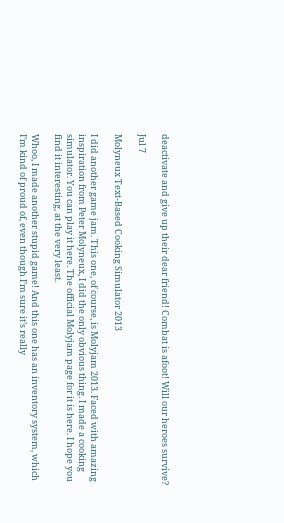deactivate and give up their dear friend! Combat is afoot! Will our heroes survive?

Jul 7

Molyneux Text-Based Cooking Simulator 2013

I did another game jam. This one, of course, is Molyjam 2013. Faced with amazing inspiration from Peter Molyneux, I did the only obvious thing. I made a cooking simulator. You can play it here. The official Molyjam page for it is here. I hope you find it interesting, at the very least.

Whoo, I made another stupid game! And this one has an inventory system, which I’m kind of proud of, even though I’m sure it’s really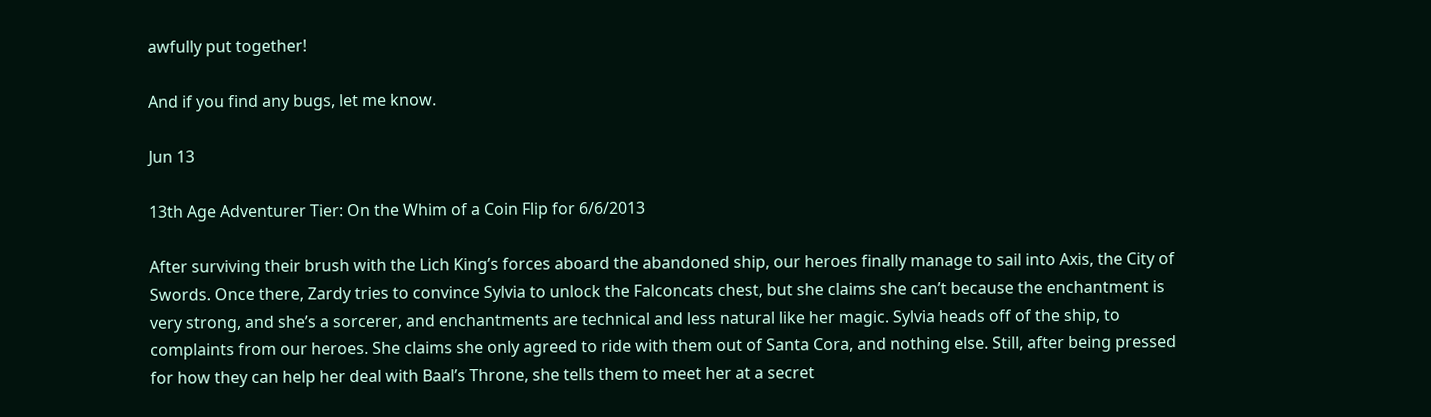awfully put together!

And if you find any bugs, let me know.

Jun 13

13th Age Adventurer Tier: On the Whim of a Coin Flip for 6/6/2013

After surviving their brush with the Lich King’s forces aboard the abandoned ship, our heroes finally manage to sail into Axis, the City of Swords. Once there, Zardy tries to convince Sylvia to unlock the Falconcats chest, but she claims she can’t because the enchantment is very strong, and she’s a sorcerer, and enchantments are technical and less natural like her magic. Sylvia heads off of the ship, to complaints from our heroes. She claims she only agreed to ride with them out of Santa Cora, and nothing else. Still, after being pressed for how they can help her deal with Baal’s Throne, she tells them to meet her at a secret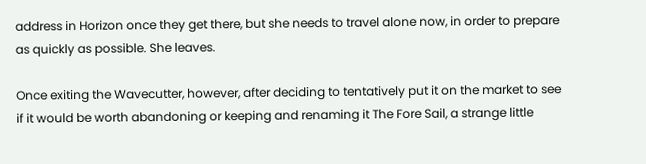address in Horizon once they get there, but she needs to travel alone now, in order to prepare as quickly as possible. She leaves.

Once exiting the Wavecutter, however, after deciding to tentatively put it on the market to see if it would be worth abandoning or keeping and renaming it The Fore Sail, a strange little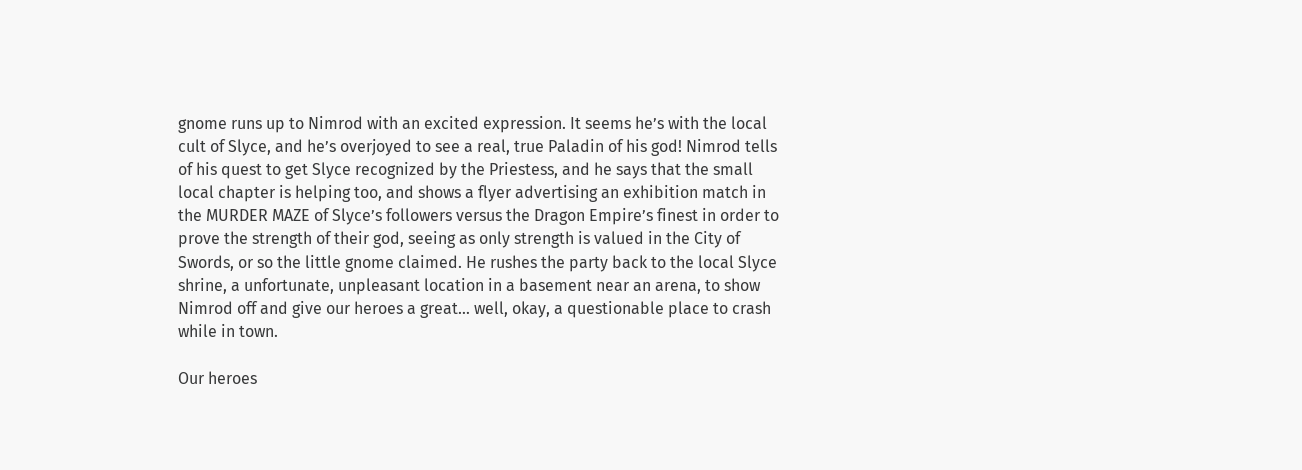gnome runs up to Nimrod with an excited expression. It seems he’s with the local cult of Slyce, and he’s overjoyed to see a real, true Paladin of his god! Nimrod tells of his quest to get Slyce recognized by the Priestess, and he says that the small local chapter is helping too, and shows a flyer advertising an exhibition match in the MURDER MAZE of Slyce’s followers versus the Dragon Empire’s finest in order to prove the strength of their god, seeing as only strength is valued in the City of Swords, or so the little gnome claimed. He rushes the party back to the local Slyce shrine, a unfortunate, unpleasant location in a basement near an arena, to show Nimrod off and give our heroes a great… well, okay, a questionable place to crash while in town.

Our heroes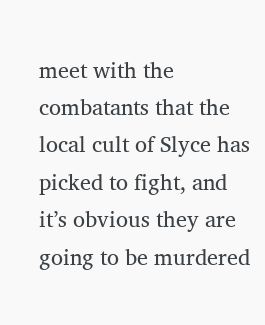meet with the combatants that the local cult of Slyce has picked to fight, and it’s obvious they are going to be murdered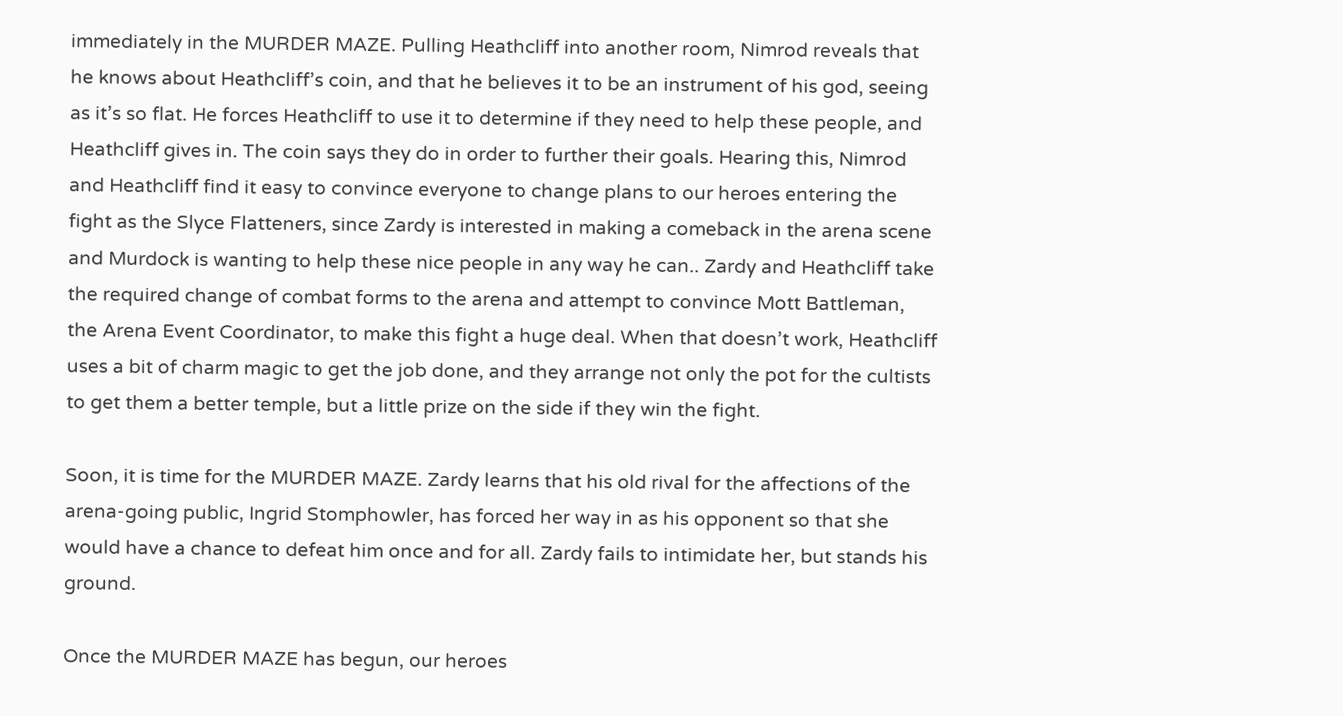immediately in the MURDER MAZE. Pulling Heathcliff into another room, Nimrod reveals that he knows about Heathcliff’s coin, and that he believes it to be an instrument of his god, seeing as it’s so flat. He forces Heathcliff to use it to determine if they need to help these people, and Heathcliff gives in. The coin says they do in order to further their goals. Hearing this, Nimrod and Heathcliff find it easy to convince everyone to change plans to our heroes entering the fight as the Slyce Flatteners, since Zardy is interested in making a comeback in the arena scene and Murdock is wanting to help these nice people in any way he can.. Zardy and Heathcliff take the required change of combat forms to the arena and attempt to convince Mott Battleman, the Arena Event Coordinator, to make this fight a huge deal. When that doesn’t work, Heathcliff uses a bit of charm magic to get the job done, and they arrange not only the pot for the cultists to get them a better temple, but a little prize on the side if they win the fight.

Soon, it is time for the MURDER MAZE. Zardy learns that his old rival for the affections of the arena-going public, Ingrid Stomphowler, has forced her way in as his opponent so that she would have a chance to defeat him once and for all. Zardy fails to intimidate her, but stands his ground.

Once the MURDER MAZE has begun, our heroes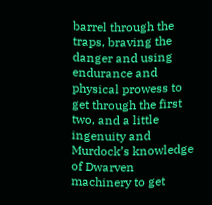barrel through the traps, braving the danger and using endurance and physical prowess to get through the first two, and a little ingenuity and Murdock’s knowledge of Dwarven machinery to get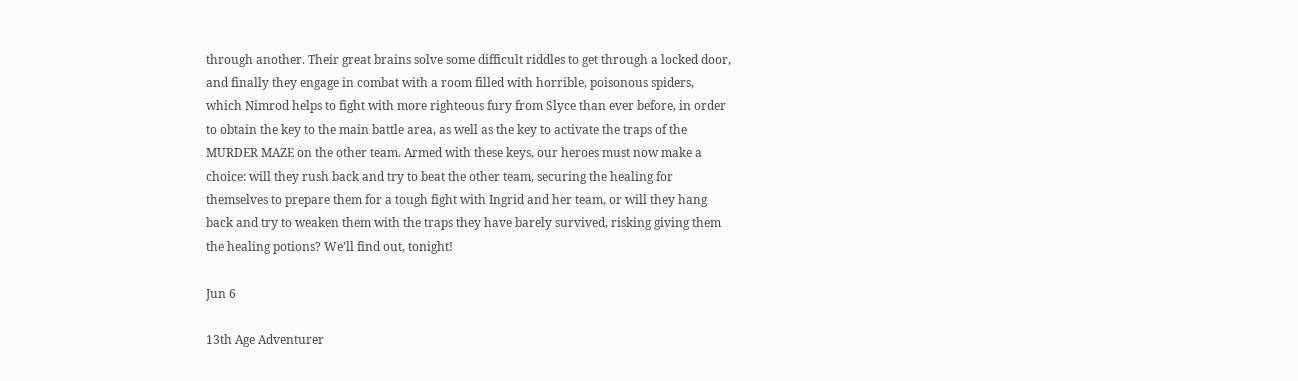through another. Their great brains solve some difficult riddles to get through a locked door, and finally they engage in combat with a room filled with horrible, poisonous spiders, which Nimrod helps to fight with more righteous fury from Slyce than ever before, in order to obtain the key to the main battle area, as well as the key to activate the traps of the MURDER MAZE on the other team. Armed with these keys, our heroes must now make a choice: will they rush back and try to beat the other team, securing the healing for themselves to prepare them for a tough fight with Ingrid and her team, or will they hang back and try to weaken them with the traps they have barely survived, risking giving them the healing potions? We’ll find out, tonight!

Jun 6

13th Age Adventurer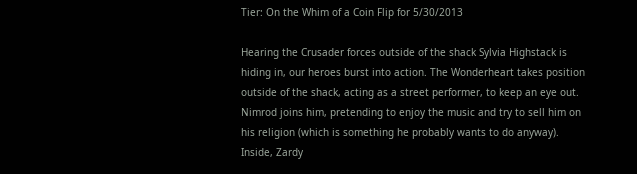Tier: On the Whim of a Coin Flip for 5/30/2013

Hearing the Crusader forces outside of the shack Sylvia Highstack is hiding in, our heroes burst into action. The Wonderheart takes position outside of the shack, acting as a street performer, to keep an eye out. Nimrod joins him, pretending to enjoy the music and try to sell him on his religion (which is something he probably wants to do anyway). Inside, Zardy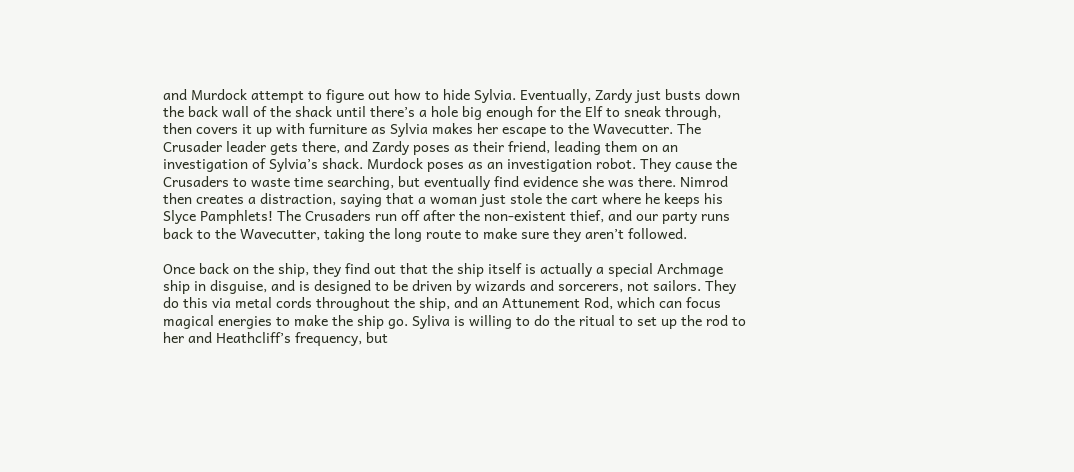and Murdock attempt to figure out how to hide Sylvia. Eventually, Zardy just busts down the back wall of the shack until there’s a hole big enough for the Elf to sneak through, then covers it up with furniture as Sylvia makes her escape to the Wavecutter. The Crusader leader gets there, and Zardy poses as their friend, leading them on an investigation of Sylvia’s shack. Murdock poses as an investigation robot. They cause the Crusaders to waste time searching, but eventually find evidence she was there. Nimrod then creates a distraction, saying that a woman just stole the cart where he keeps his Slyce Pamphlets! The Crusaders run off after the non-existent thief, and our party runs back to the Wavecutter, taking the long route to make sure they aren’t followed.

Once back on the ship, they find out that the ship itself is actually a special Archmage ship in disguise, and is designed to be driven by wizards and sorcerers, not sailors. They do this via metal cords throughout the ship, and an Attunement Rod, which can focus magical energies to make the ship go. Syliva is willing to do the ritual to set up the rod to her and Heathcliff’s frequency, but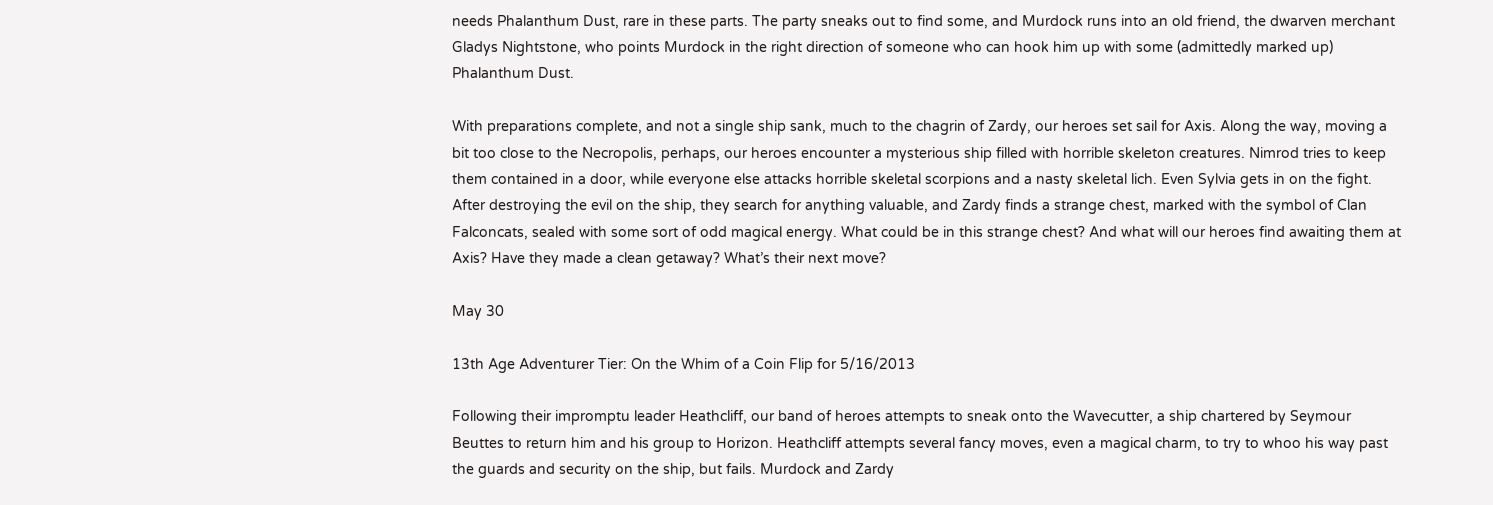needs Phalanthum Dust, rare in these parts. The party sneaks out to find some, and Murdock runs into an old friend, the dwarven merchant Gladys Nightstone, who points Murdock in the right direction of someone who can hook him up with some (admittedly marked up) Phalanthum Dust.

With preparations complete, and not a single ship sank, much to the chagrin of Zardy, our heroes set sail for Axis. Along the way, moving a bit too close to the Necropolis, perhaps, our heroes encounter a mysterious ship filled with horrible skeleton creatures. Nimrod tries to keep them contained in a door, while everyone else attacks horrible skeletal scorpions and a nasty skeletal lich. Even Sylvia gets in on the fight. After destroying the evil on the ship, they search for anything valuable, and Zardy finds a strange chest, marked with the symbol of Clan Falconcats, sealed with some sort of odd magical energy. What could be in this strange chest? And what will our heroes find awaiting them at Axis? Have they made a clean getaway? What’s their next move?

May 30

13th Age Adventurer Tier: On the Whim of a Coin Flip for 5/16/2013

Following their impromptu leader Heathcliff, our band of heroes attempts to sneak onto the Wavecutter, a ship chartered by Seymour Beuttes to return him and his group to Horizon. Heathcliff attempts several fancy moves, even a magical charm, to try to whoo his way past the guards and security on the ship, but fails. Murdock and Zardy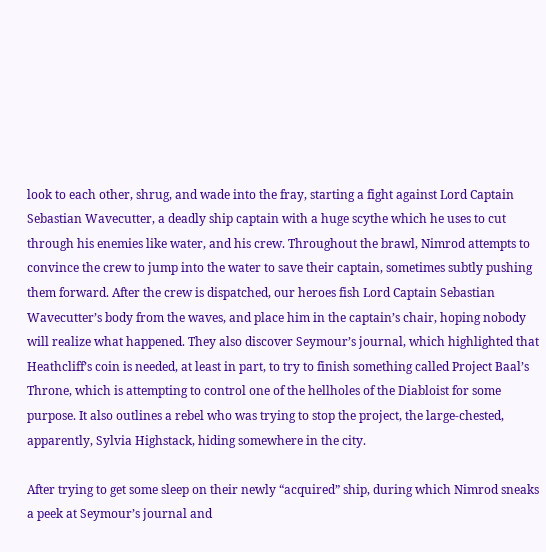look to each other, shrug, and wade into the fray, starting a fight against Lord Captain Sebastian Wavecutter, a deadly ship captain with a huge scythe which he uses to cut through his enemies like water, and his crew. Throughout the brawl, Nimrod attempts to convince the crew to jump into the water to save their captain, sometimes subtly pushing them forward. After the crew is dispatched, our heroes fish Lord Captain Sebastian Wavecutter’s body from the waves, and place him in the captain’s chair, hoping nobody will realize what happened. They also discover Seymour’s journal, which highlighted that Heathcliff’s coin is needed, at least in part, to try to finish something called Project Baal’s Throne, which is attempting to control one of the hellholes of the Diabloist for some purpose. It also outlines a rebel who was trying to stop the project, the large-chested, apparently, Sylvia Highstack, hiding somewhere in the city.

After trying to get some sleep on their newly “acquired” ship, during which Nimrod sneaks a peek at Seymour’s journal and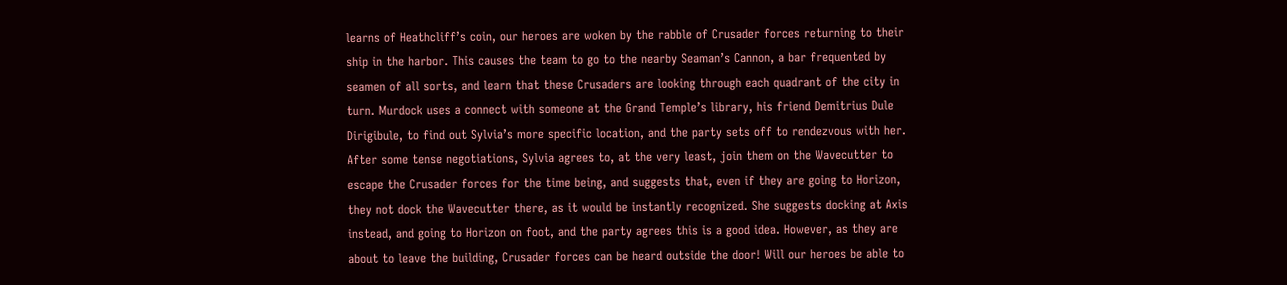learns of Heathcliff’s coin, our heroes are woken by the rabble of Crusader forces returning to their ship in the harbor. This causes the team to go to the nearby Seaman’s Cannon, a bar frequented by seamen of all sorts, and learn that these Crusaders are looking through each quadrant of the city in turn. Murdock uses a connect with someone at the Grand Temple’s library, his friend Demitrius Dule Dirigibule, to find out Sylvia’s more specific location, and the party sets off to rendezvous with her. After some tense negotiations, Sylvia agrees to, at the very least, join them on the Wavecutter to escape the Crusader forces for the time being, and suggests that, even if they are going to Horizon, they not dock the Wavecutter there, as it would be instantly recognized. She suggests docking at Axis instead, and going to Horizon on foot, and the party agrees this is a good idea. However, as they are about to leave the building, Crusader forces can be heard outside the door! Will our heroes be able to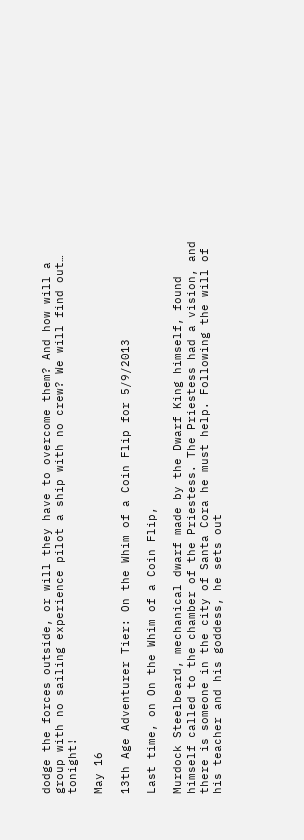dodge the forces outside, or will they have to overcome them? And how will a group with no sailing experience pilot a ship with no crew? We will find out… tonight!

May 16

13th Age Adventurer Tier: On the Whim of a Coin Flip for 5/9/2013

Last time, on On the Whim of a Coin Flip,

Murdock Steelbeard, mechanical dwarf made by the Dwarf King himself, found himself called to the chamber of the Priestess. The Priestess had a vision, and there is someone in the city of Santa Cora he must help. Following the will of his teacher and his goddess, he sets out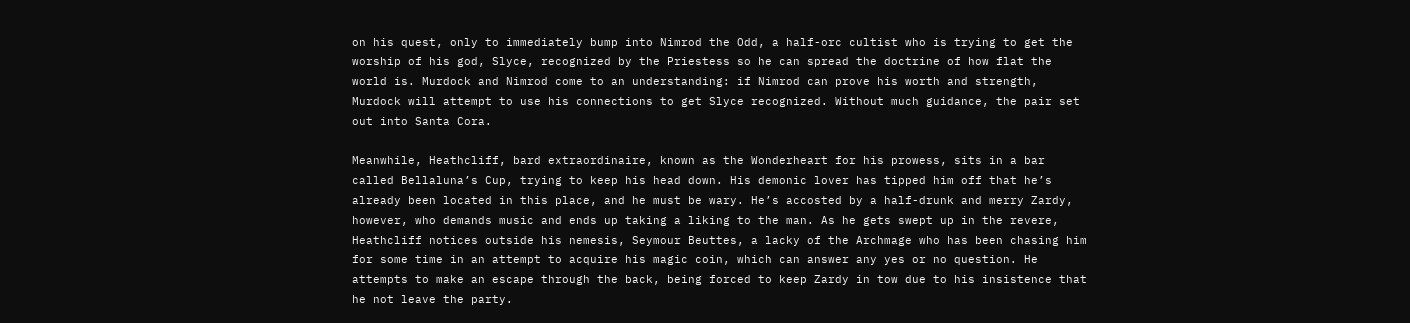on his quest, only to immediately bump into Nimrod the Odd, a half-orc cultist who is trying to get the worship of his god, Slyce, recognized by the Priestess so he can spread the doctrine of how flat the world is. Murdock and Nimrod come to an understanding: if Nimrod can prove his worth and strength, Murdock will attempt to use his connections to get Slyce recognized. Without much guidance, the pair set out into Santa Cora.

Meanwhile, Heathcliff, bard extraordinaire, known as the Wonderheart for his prowess, sits in a bar called Bellaluna’s Cup, trying to keep his head down. His demonic lover has tipped him off that he’s already been located in this place, and he must be wary. He’s accosted by a half-drunk and merry Zardy, however, who demands music and ends up taking a liking to the man. As he gets swept up in the revere, Heathcliff notices outside his nemesis, Seymour Beuttes, a lacky of the Archmage who has been chasing him for some time in an attempt to acquire his magic coin, which can answer any yes or no question. He attempts to make an escape through the back, being forced to keep Zardy in tow due to his insistence that he not leave the party.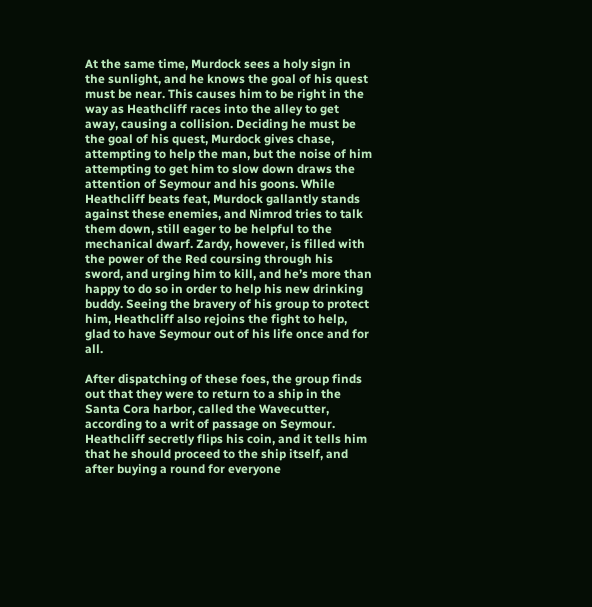At the same time, Murdock sees a holy sign in the sunlight, and he knows the goal of his quest must be near. This causes him to be right in the way as Heathcliff races into the alley to get away, causing a collision. Deciding he must be the goal of his quest, Murdock gives chase, attempting to help the man, but the noise of him attempting to get him to slow down draws the attention of Seymour and his goons. While Heathcliff beats feat, Murdock gallantly stands against these enemies, and Nimrod tries to talk them down, still eager to be helpful to the mechanical dwarf. Zardy, however, is filled with the power of the Red coursing through his sword, and urging him to kill, and he’s more than happy to do so in order to help his new drinking buddy. Seeing the bravery of his group to protect him, Heathcliff also rejoins the fight to help, glad to have Seymour out of his life once and for all.

After dispatching of these foes, the group finds out that they were to return to a ship in the Santa Cora harbor, called the Wavecutter, according to a writ of passage on Seymour. Heathcliff secretly flips his coin, and it tells him that he should proceed to the ship itself, and after buying a round for everyone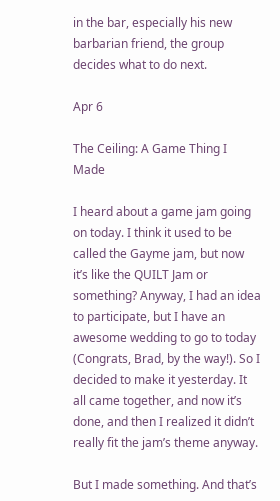in the bar, especially his new barbarian friend, the group decides what to do next.

Apr 6

The Ceiling: A Game Thing I Made

I heard about a game jam going on today. I think it used to be called the Gayme jam, but now it’s like the QUILT Jam or something? Anyway, I had an idea to participate, but I have an awesome wedding to go to today (Congrats, Brad, by the way!). So I decided to make it yesterday. It all came together, and now it’s done, and then I realized it didn’t really fit the jam’s theme anyway.

But I made something. And that’s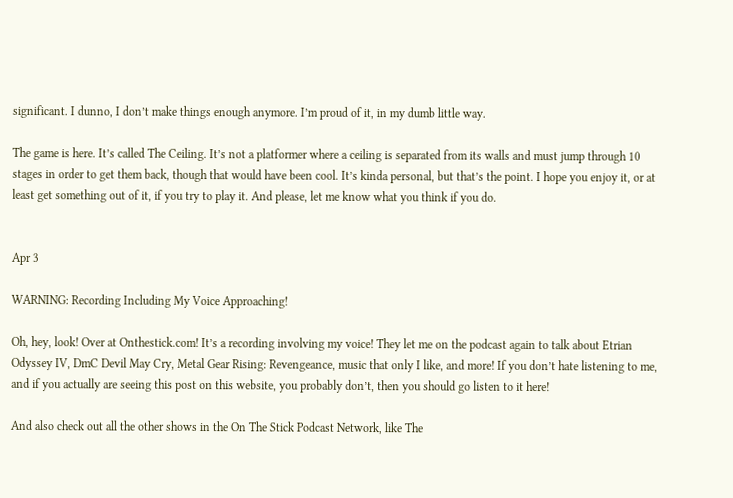significant. I dunno, I don’t make things enough anymore. I’m proud of it, in my dumb little way.

The game is here. It’s called The Ceiling. It’s not a platformer where a ceiling is separated from its walls and must jump through 10 stages in order to get them back, though that would have been cool. It’s kinda personal, but that’s the point. I hope you enjoy it, or at least get something out of it, if you try to play it. And please, let me know what you think if you do.


Apr 3

WARNING: Recording Including My Voice Approaching!

Oh, hey, look! Over at Onthestick.com! It’s a recording involving my voice! They let me on the podcast again to talk about Etrian Odyssey IV, DmC Devil May Cry, Metal Gear Rising: Revengeance, music that only I like, and more! If you don’t hate listening to me, and if you actually are seeing this post on this website, you probably don’t, then you should go listen to it here!

And also check out all the other shows in the On The Stick Podcast Network, like The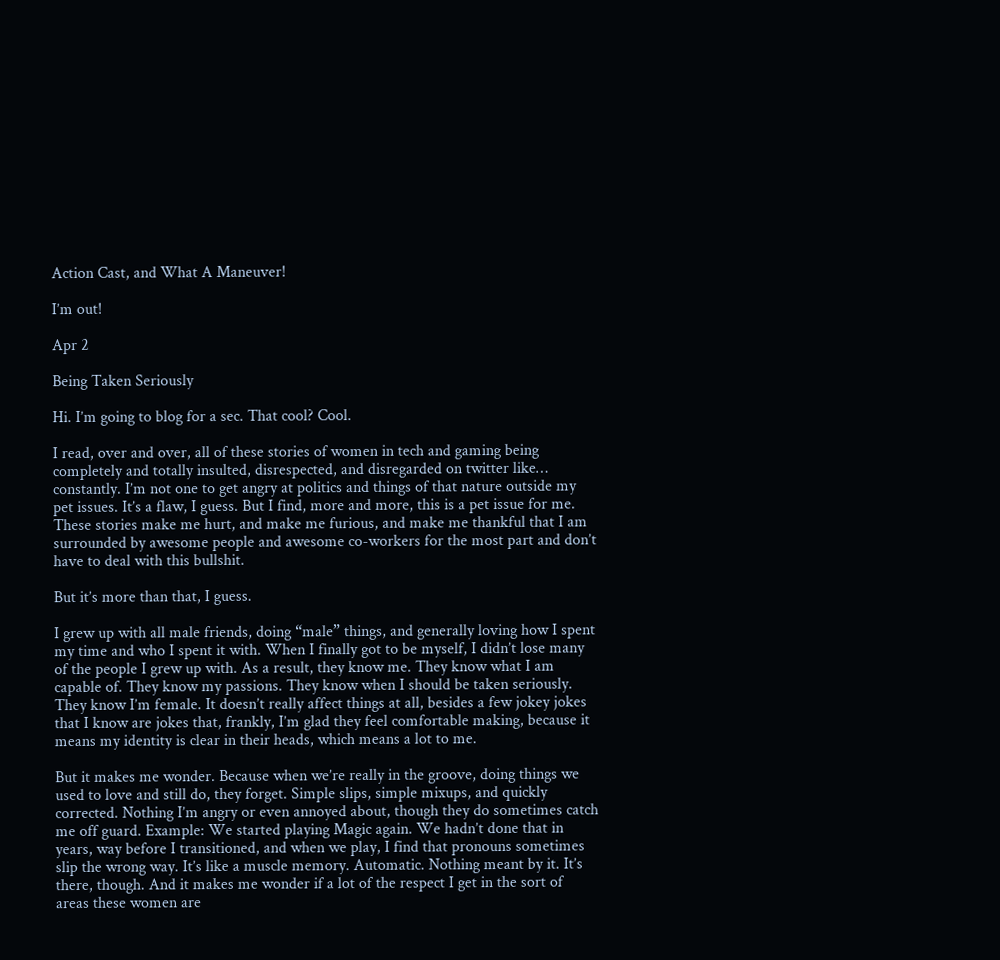Action Cast, and What A Maneuver!

I’m out!

Apr 2

Being Taken Seriously

Hi. I’m going to blog for a sec. That cool? Cool.

I read, over and over, all of these stories of women in tech and gaming being completely and totally insulted, disrespected, and disregarded on twitter like… constantly. I’m not one to get angry at politics and things of that nature outside my pet issues. It’s a flaw, I guess. But I find, more and more, this is a pet issue for me. These stories make me hurt, and make me furious, and make me thankful that I am surrounded by awesome people and awesome co-workers for the most part and don’t have to deal with this bullshit.

But it’s more than that, I guess.

I grew up with all male friends, doing “male” things, and generally loving how I spent my time and who I spent it with. When I finally got to be myself, I didn’t lose many of the people I grew up with. As a result, they know me. They know what I am capable of. They know my passions. They know when I should be taken seriously. They know I’m female. It doesn’t really affect things at all, besides a few jokey jokes that I know are jokes that, frankly, I’m glad they feel comfortable making, because it means my identity is clear in their heads, which means a lot to me.

But it makes me wonder. Because when we’re really in the groove, doing things we used to love and still do, they forget. Simple slips, simple mixups, and quickly corrected. Nothing I’m angry or even annoyed about, though they do sometimes catch me off guard. Example: We started playing Magic again. We hadn’t done that in years, way before I transitioned, and when we play, I find that pronouns sometimes slip the wrong way. It’s like a muscle memory. Automatic. Nothing meant by it. It’s there, though. And it makes me wonder if a lot of the respect I get in the sort of areas these women are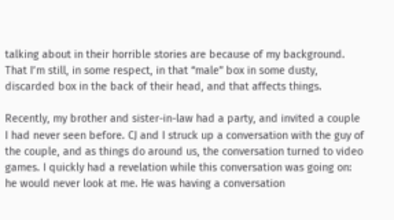talking about in their horrible stories are because of my background. That I’m still, in some respect, in that “male” box in some dusty, discarded box in the back of their head, and that affects things.

Recently, my brother and sister-in-law had a party, and invited a couple I had never seen before. CJ and I struck up a conversation with the guy of the couple, and as things do around us, the conversation turned to video games. I quickly had a revelation while this conversation was going on: he would never look at me. He was having a conversation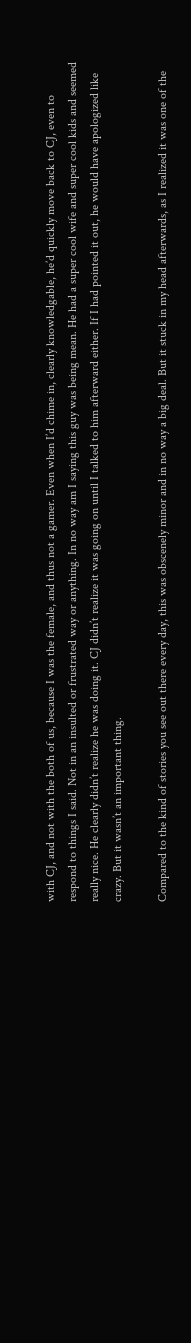with CJ, and not with the both of us, because I was the female, and thus not a gamer. Even when I’d chime in, clearly knowledgable, he’d quickly move back to CJ, even to respond to things I said. Not in an insulted or frustrated way or anything. In no way am I saying this guy was being mean. He had a super cool wife and super cool kids and seemed really nice. He clearly didn’t realize he was doing it. CJ didn’t realize it was going on until I talked to him afterward either. If I had pointed it out, he would have apologized like crazy. But it wasn’t an important thing.

Compared to the kind of stories you see out there every day, this was obscenely minor and in no way a big deal. But it stuck in my head afterwards, as I realized it was one of the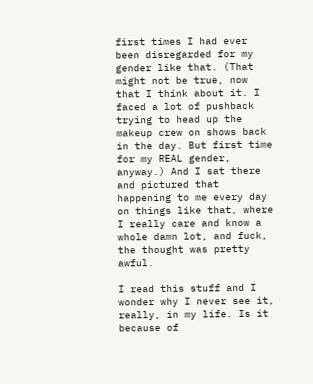first times I had ever been disregarded for my gender like that. (That might not be true, now that I think about it. I faced a lot of pushback trying to head up the makeup crew on shows back in the day. But first time for my REAL gender, anyway.) And I sat there and pictured that happening to me every day on things like that, where I really care and know a whole damn lot, and fuck, the thought was pretty awful.

I read this stuff and I wonder why I never see it, really, in my life. Is it because of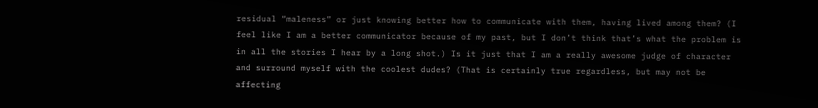residual “maleness” or just knowing better how to communicate with them, having lived among them? (I feel like I am a better communicator because of my past, but I don’t think that’s what the problem is in all the stories I hear by a long shot.) Is it just that I am a really awesome judge of character and surround myself with the coolest dudes? (That is certainly true regardless, but may not be affecting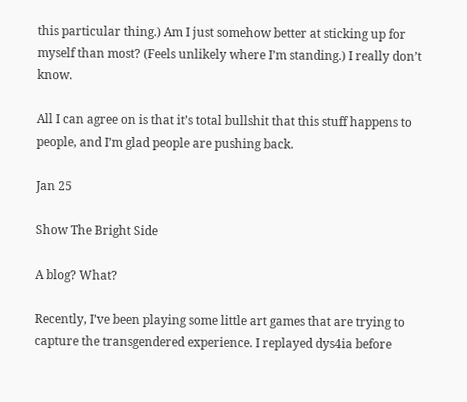this particular thing.) Am I just somehow better at sticking up for myself than most? (Feels unlikely where I’m standing.) I really don’t know.

All I can agree on is that it’s total bullshit that this stuff happens to people, and I’m glad people are pushing back.

Jan 25

Show The Bright Side

A blog? What?

Recently, I’ve been playing some little art games that are trying to capture the transgendered experience. I replayed dys4ia before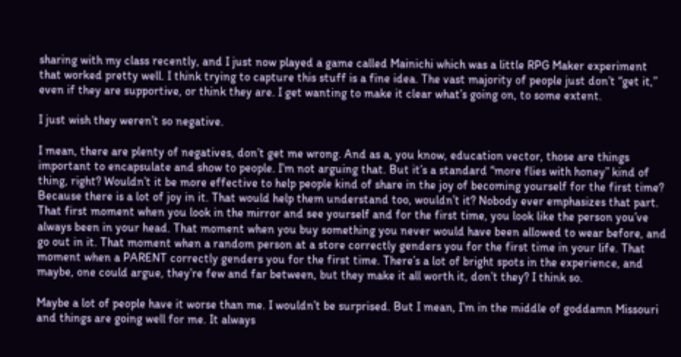sharing with my class recently, and I just now played a game called Mainichi which was a little RPG Maker experiment that worked pretty well. I think trying to capture this stuff is a fine idea. The vast majority of people just don’t “get it,” even if they are supportive, or think they are. I get wanting to make it clear what’s going on, to some extent.

I just wish they weren’t so negative.

I mean, there are plenty of negatives, don’t get me wrong. And as a, you know, education vector, those are things important to encapsulate and show to people. I’m not arguing that. But it’s a standard “more flies with honey” kind of thing, right? Wouldn’t it be more effective to help people kind of share in the joy of becoming yourself for the first time? Because there is a lot of joy in it. That would help them understand too, wouldn’t it? Nobody ever emphasizes that part. That first moment when you look in the mirror and see yourself and for the first time, you look like the person you’ve always been in your head. That moment when you buy something you never would have been allowed to wear before, and go out in it. That moment when a random person at a store correctly genders you for the first time in your life. That moment when a PARENT correctly genders you for the first time. There’s a lot of bright spots in the experience, and maybe, one could argue, they’re few and far between, but they make it all worth it, don’t they? I think so.

Maybe a lot of people have it worse than me. I wouldn’t be surprised. But I mean, I’m in the middle of goddamn Missouri and things are going well for me. It always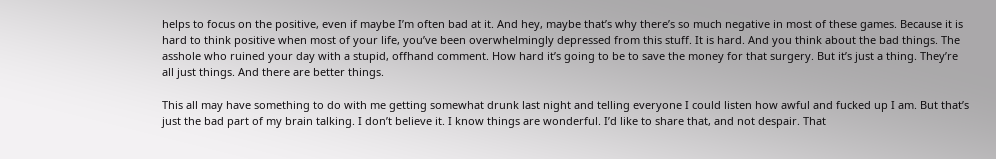helps to focus on the positive, even if maybe I’m often bad at it. And hey, maybe that’s why there’s so much negative in most of these games. Because it is hard to think positive when most of your life, you’ve been overwhelmingly depressed from this stuff. It is hard. And you think about the bad things. The asshole who ruined your day with a stupid, offhand comment. How hard it’s going to be to save the money for that surgery. But it’s just a thing. They’re all just things. And there are better things.

This all may have something to do with me getting somewhat drunk last night and telling everyone I could listen how awful and fucked up I am. But that’s just the bad part of my brain talking. I don’t believe it. I know things are wonderful. I’d like to share that, and not despair. That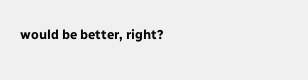would be better, right?